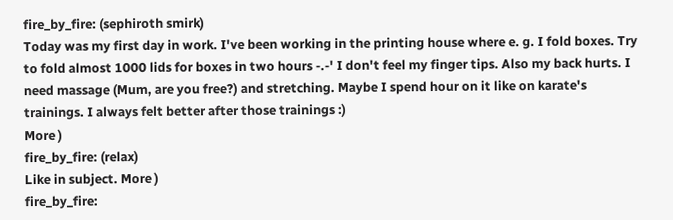fire_by_fire: (sephiroth smirk)
Today was my first day in work. I've been working in the printing house where e. g. I fold boxes. Try to fold almost 1000 lids for boxes in two hours -.-' I don't feel my finger tips. Also my back hurts. I need massage (Mum, are you free?) and stretching. Maybe I spend hour on it like on karate's trainings. I always felt better after those trainings :)
More )
fire_by_fire: (relax)
Like in subject. More )
fire_by_fire: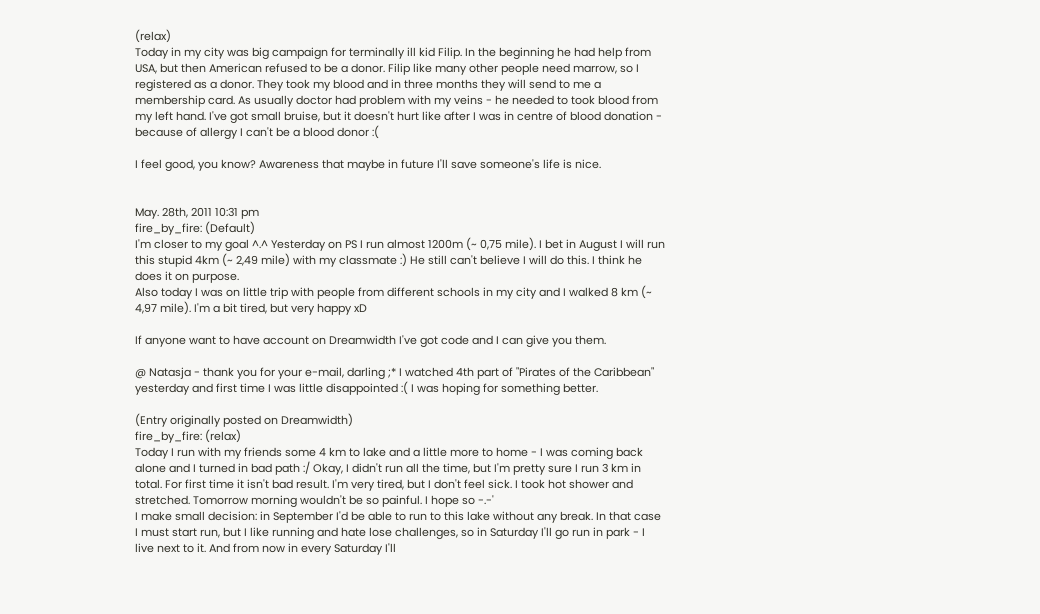(relax)
Today in my city was big campaign for terminally ill kid Filip. In the beginning he had help from USA, but then American refused to be a donor. Filip like many other people need marrow, so I registered as a donor. They took my blood and in three months they will send to me a membership card. As usually doctor had problem with my veins - he needed to took blood from my left hand. I've got small bruise, but it doesn't hurt like after I was in centre of blood donation - because of allergy I can't be a blood donor :(

I feel good, you know? Awareness that maybe in future I'll save someone's life is nice.


May. 28th, 2011 10:31 pm
fire_by_fire: (Default)
I'm closer to my goal ^.^ Yesterday on PS I run almost 1200m (~ 0,75 mile). I bet in August I will run this stupid 4km (~ 2,49 mile) with my classmate :) He still can't believe I will do this. I think he does it on purpose.
Also today I was on little trip with people from different schools in my city and I walked 8 km (~ 4,97 mile). I'm a bit tired, but very happy xD

If anyone want to have account on Dreamwidth I've got code and I can give you them.

@ Natasja - thank you for your e-mail, darling ;* I watched 4th part of "Pirates of the Caribbean" yesterday and first time I was little disappointed :( I was hoping for something better.

(Entry originally posted on Dreamwidth)
fire_by_fire: (relax)
Today I run with my friends some 4 km to lake and a little more to home - I was coming back alone and I turned in bad path :/ Okay, I didn't run all the time, but I'm pretty sure I run 3 km in total. For first time it isn't bad result. I'm very tired, but I don't feel sick. I took hot shower and stretched. Tomorrow morning wouldn't be so painful. I hope so -.-'
I make small decision: in September I'd be able to run to this lake without any break. In that case I must start run, but I like running and hate lose challenges, so in Saturday I'll go run in park - I live next to it. And from now in every Saturday I'll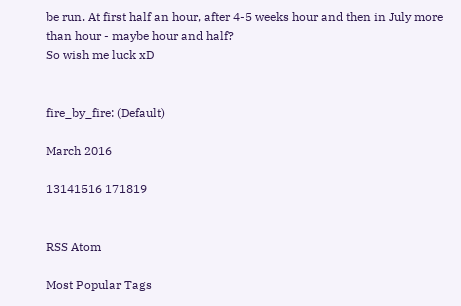be run. At first half an hour, after 4-5 weeks hour and then in July more than hour - maybe hour and half?
So wish me luck xD


fire_by_fire: (Default)

March 2016

13141516 171819


RSS Atom

Most Popular Tags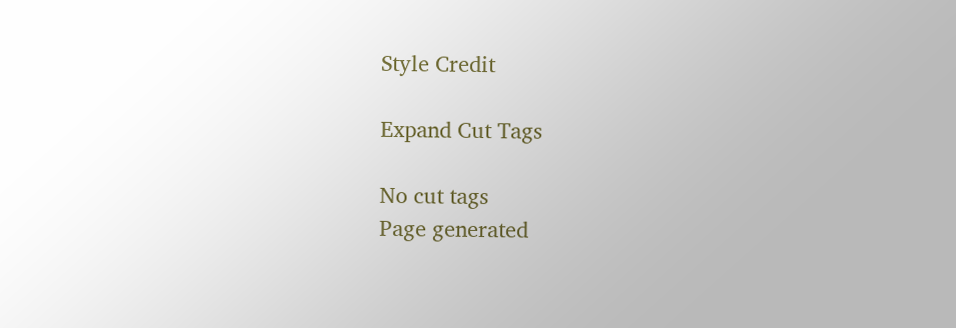Style Credit

Expand Cut Tags

No cut tags
Page generated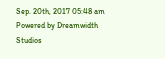Sep. 20th, 2017 05:48 am
Powered by Dreamwidth Studios